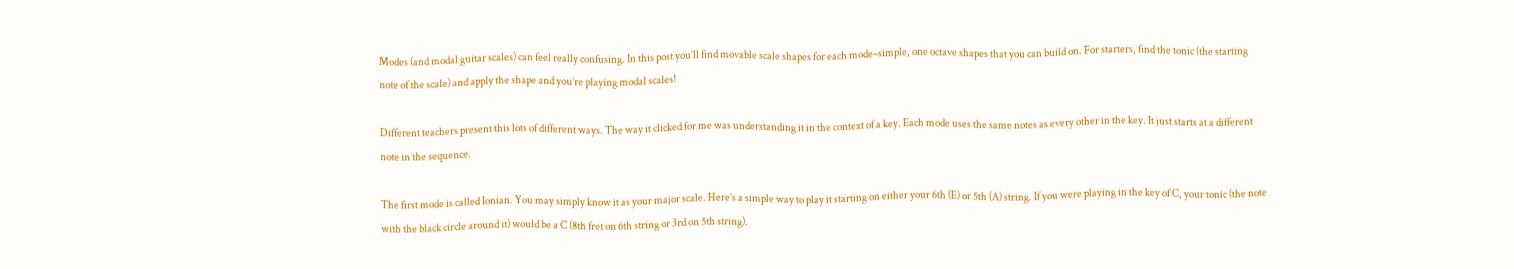Modes (and modal guitar scales) can feel really confusing. In this post you’ll find movable scale shapes for each mode–simple, one octave shapes that you can build on. For starters, find the tonic (the starting note of the scale) and apply the shape and you’re playing modal scales!

Different teachers present this lots of different ways. The way it clicked for me was understanding it in the context of a key. Each mode uses the same notes as every other in the key. It just starts at a different note in the sequence.

The first mode is called Ionian. You may simply know it as your major scale. Here’s a simple way to play it starting on either your 6th (E) or 5th (A) string. If you were playing in the key of C, your tonic (the note with the black circle around it) would be a C (8th fret on 6th string or 3rd on 5th string).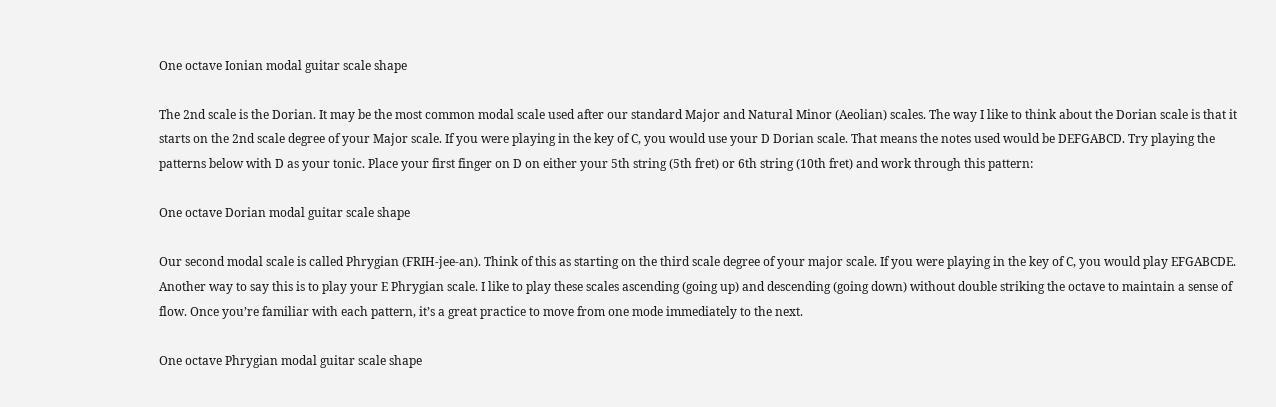One octave Ionian modal guitar scale shape

The 2nd scale is the Dorian. It may be the most common modal scale used after our standard Major and Natural Minor (Aeolian) scales. The way I like to think about the Dorian scale is that it starts on the 2nd scale degree of your Major scale. If you were playing in the key of C, you would use your D Dorian scale. That means the notes used would be DEFGABCD. Try playing the patterns below with D as your tonic. Place your first finger on D on either your 5th string (5th fret) or 6th string (10th fret) and work through this pattern:

One octave Dorian modal guitar scale shape

Our second modal scale is called Phrygian (FRIH-jee-an). Think of this as starting on the third scale degree of your major scale. If you were playing in the key of C, you would play EFGABCDE. Another way to say this is to play your E Phrygian scale. I like to play these scales ascending (going up) and descending (going down) without double striking the octave to maintain a sense of flow. Once you’re familiar with each pattern, it’s a great practice to move from one mode immediately to the next.

One octave Phrygian modal guitar scale shape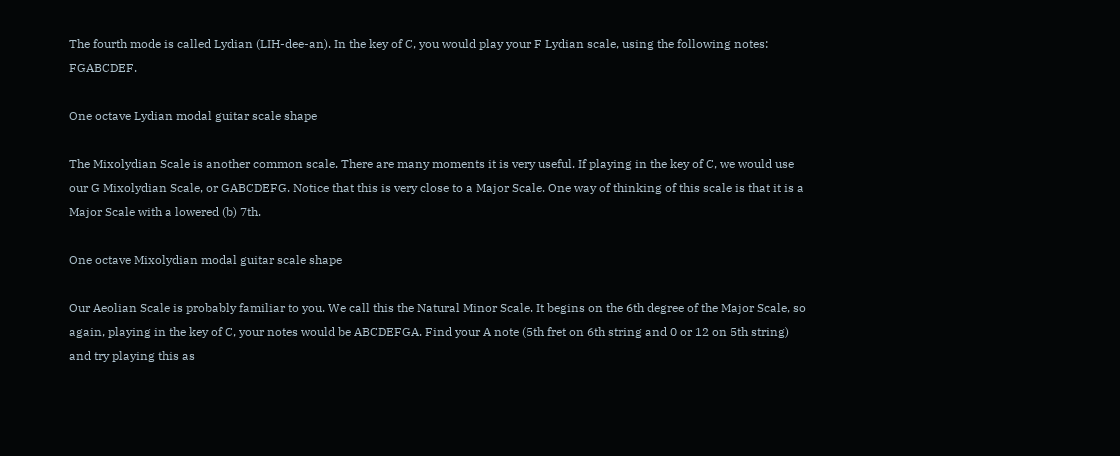The fourth mode is called Lydian (LIH-dee-an). In the key of C, you would play your F Lydian scale, using the following notes: FGABCDEF.

One octave Lydian modal guitar scale shape

The Mixolydian Scale is another common scale. There are many moments it is very useful. If playing in the key of C, we would use our G Mixolydian Scale, or GABCDEFG. Notice that this is very close to a Major Scale. One way of thinking of this scale is that it is a Major Scale with a lowered (b) 7th.

One octave Mixolydian modal guitar scale shape

Our Aeolian Scale is probably familiar to you. We call this the Natural Minor Scale. It begins on the 6th degree of the Major Scale, so again, playing in the key of C, your notes would be ABCDEFGA. Find your A note (5th fret on 6th string and 0 or 12 on 5th string) and try playing this as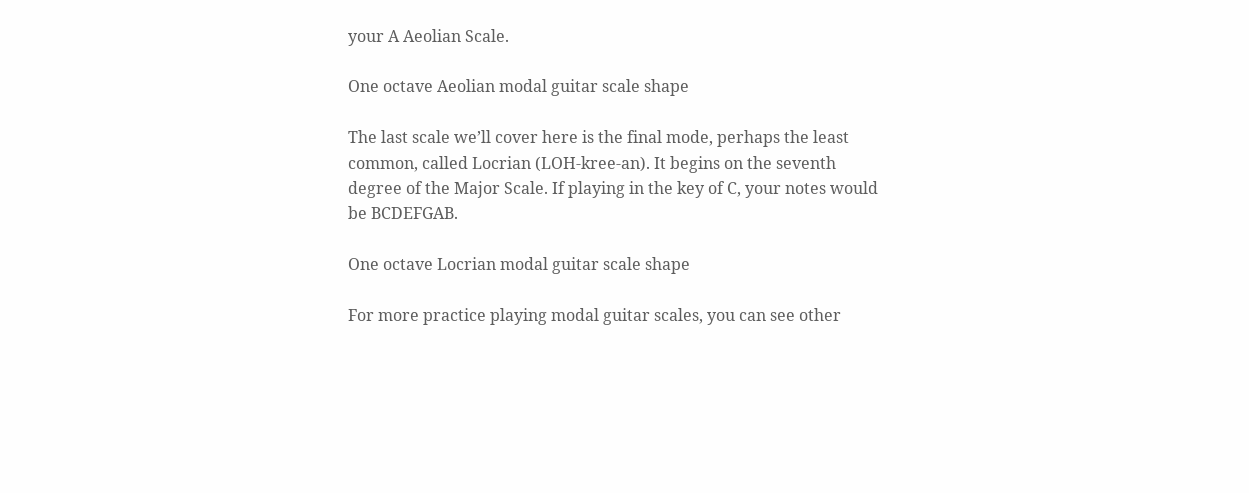your A Aeolian Scale.

One octave Aeolian modal guitar scale shape

The last scale we’ll cover here is the final mode, perhaps the least common, called Locrian (LOH-kree-an). It begins on the seventh degree of the Major Scale. If playing in the key of C, your notes would be BCDEFGAB.

One octave Locrian modal guitar scale shape

For more practice playing modal guitar scales, you can see other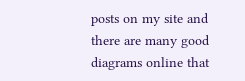posts on my site and there are many good diagrams online that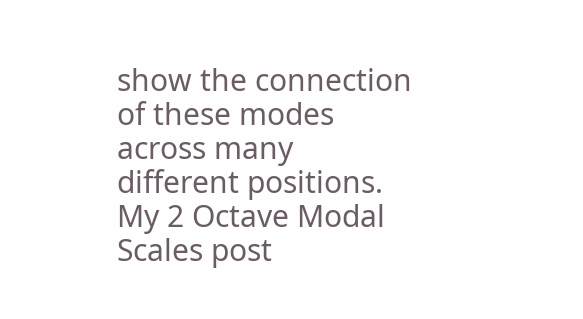show the connection of these modes across many different positions. My 2 Octave Modal Scales post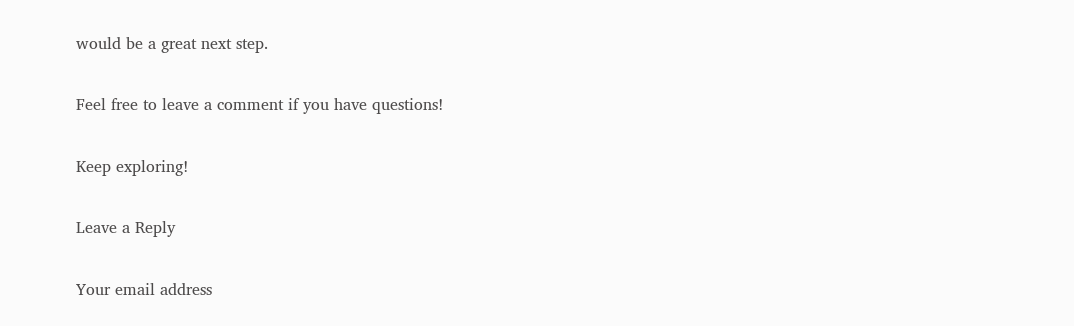would be a great next step.

Feel free to leave a comment if you have questions!

Keep exploring!

Leave a Reply

Your email address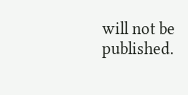will not be published.